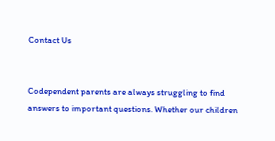Contact Us


Codependent parents are always struggling to find answers to important questions. Whether our children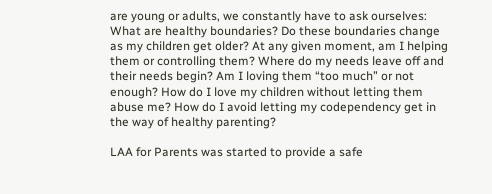are young or adults, we constantly have to ask ourselves: What are healthy boundaries? Do these boundaries change as my children get older? At any given moment, am I helping them or controlling them? Where do my needs leave off and their needs begin? Am I loving them “too much” or not enough? How do I love my children without letting them abuse me? How do I avoid letting my codependency get in the way of healthy parenting?

LAA for Parents was started to provide a safe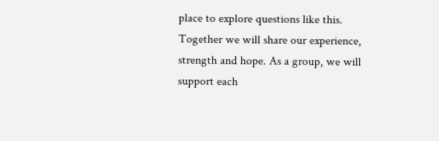place to explore questions like this. Together we will share our experience, strength and hope. As a group, we will support each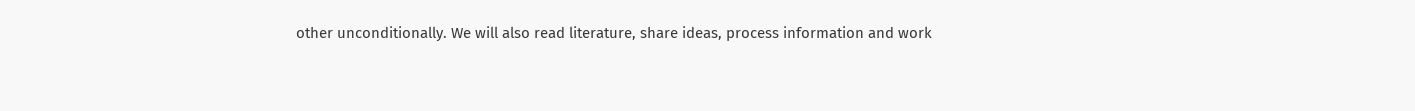other unconditionally. We will also read literature, share ideas, process information and work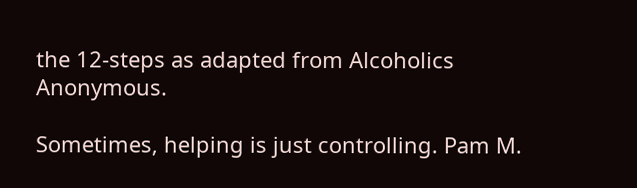the 12-steps as adapted from Alcoholics Anonymous.

Sometimes, helping is just controlling. Pam M.